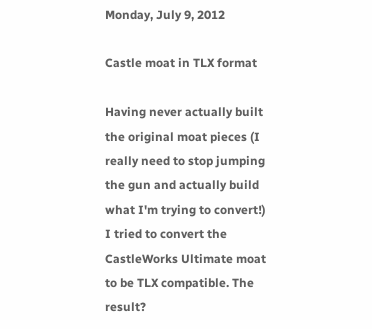Monday, July 9, 2012

Castle moat in TLX format

Having never actually built the original moat pieces (I really need to stop jumping the gun and actually build what I'm trying to convert!) I tried to convert the CastleWorks Ultimate moat to be TLX compatible. The result?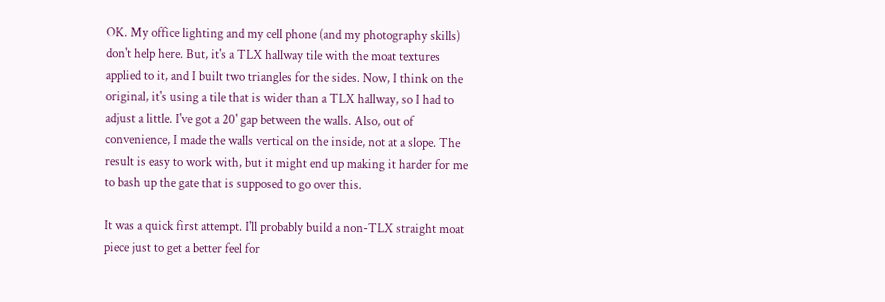OK. My office lighting and my cell phone (and my photography skills) don't help here. But, it's a TLX hallway tile with the moat textures applied to it, and I built two triangles for the sides. Now, I think on the original, it's using a tile that is wider than a TLX hallway, so I had to adjust a little. I've got a 20' gap between the walls. Also, out of convenience, I made the walls vertical on the inside, not at a slope. The result is easy to work with, but it might end up making it harder for me to bash up the gate that is supposed to go over this.

It was a quick first attempt. I'll probably build a non-TLX straight moat piece just to get a better feel for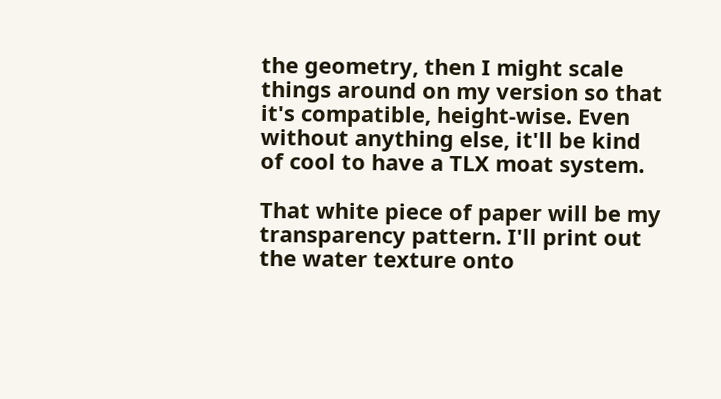the geometry, then I might scale things around on my version so that it's compatible, height-wise. Even without anything else, it'll be kind of cool to have a TLX moat system.

That white piece of paper will be my transparency pattern. I'll print out the water texture onto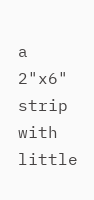a 2"x6" strip with little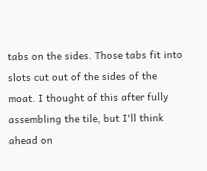tabs on the sides. Those tabs fit into slots cut out of the sides of the moat. I thought of this after fully assembling the tile, but I'll think ahead on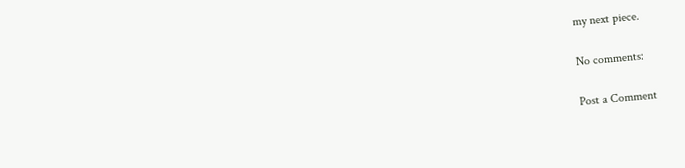my next piece.

No comments:

Post a Comment